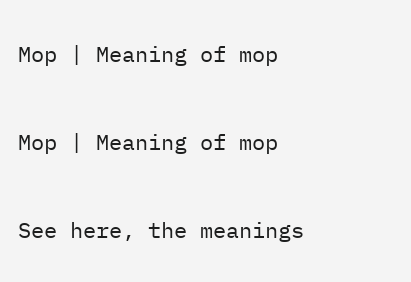Mop | Meaning of mop

Mop | Meaning of mop

See here, the meanings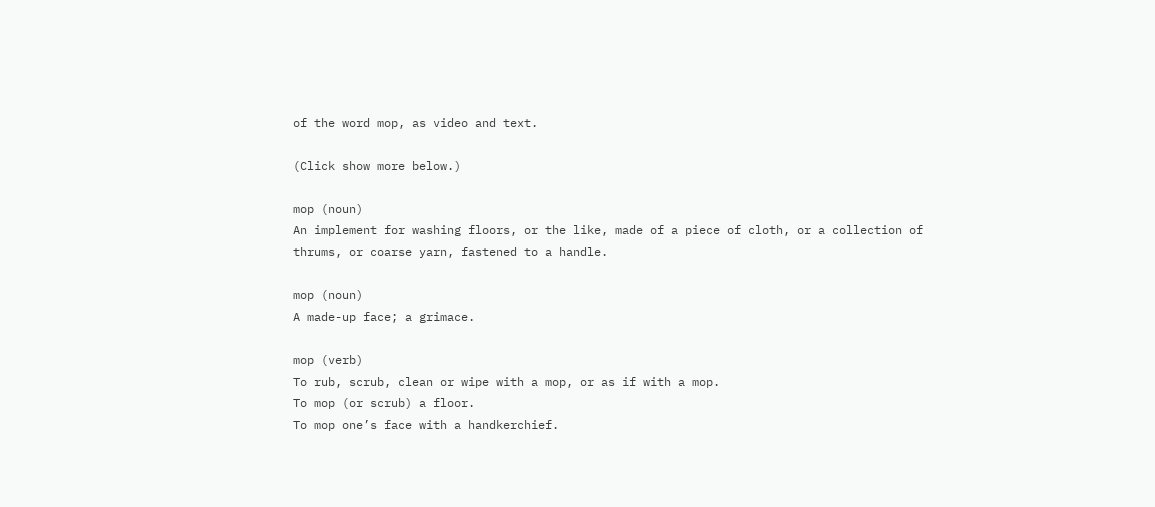of the word mop, as video and text.

(Click show more below.)

mop (noun)
An implement for washing floors, or the like, made of a piece of cloth, or a collection of thrums, or coarse yarn, fastened to a handle.

mop (noun)
A made-up face; a grimace.

mop (verb)
To rub, scrub, clean or wipe with a mop, or as if with a mop.
To mop (or scrub) a floor.
To mop one’s face with a handkerchief.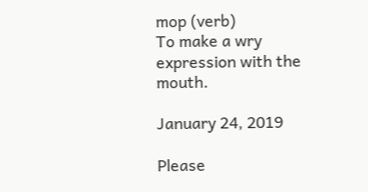mop (verb)
To make a wry expression with the mouth.

January 24, 2019

Please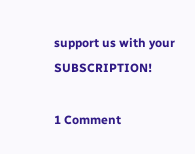support us with your SUBSCRIPTION!

1 Comment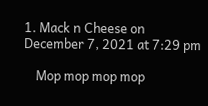1. Mack n Cheese on December 7, 2021 at 7:29 pm

    Mop mop mop mop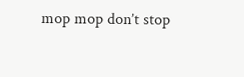mop mop don’t stop